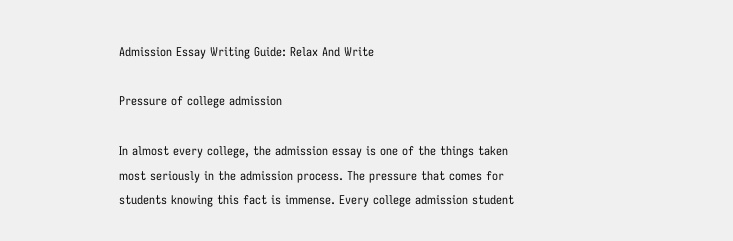Admission Essay Writing Guide: Relax And Write

Pressure of college admission

In almost every college, the admission essay is one of the things taken most seriously in the admission process. The pressure that comes for students knowing this fact is immense. Every college admission student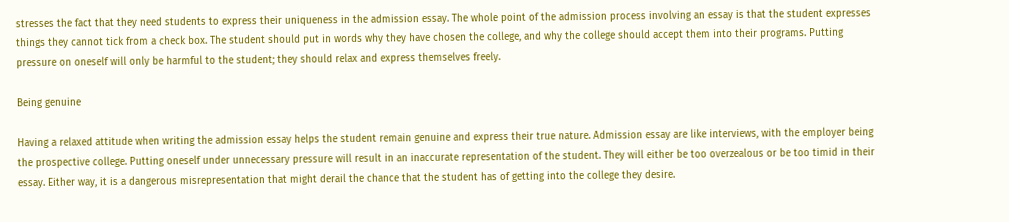stresses the fact that they need students to express their uniqueness in the admission essay. The whole point of the admission process involving an essay is that the student expresses things they cannot tick from a check box. The student should put in words why they have chosen the college, and why the college should accept them into their programs. Putting pressure on oneself will only be harmful to the student; they should relax and express themselves freely.

Being genuine

Having a relaxed attitude when writing the admission essay helps the student remain genuine and express their true nature. Admission essay are like interviews, with the employer being the prospective college. Putting oneself under unnecessary pressure will result in an inaccurate representation of the student. They will either be too overzealous or be too timid in their essay. Either way, it is a dangerous misrepresentation that might derail the chance that the student has of getting into the college they desire.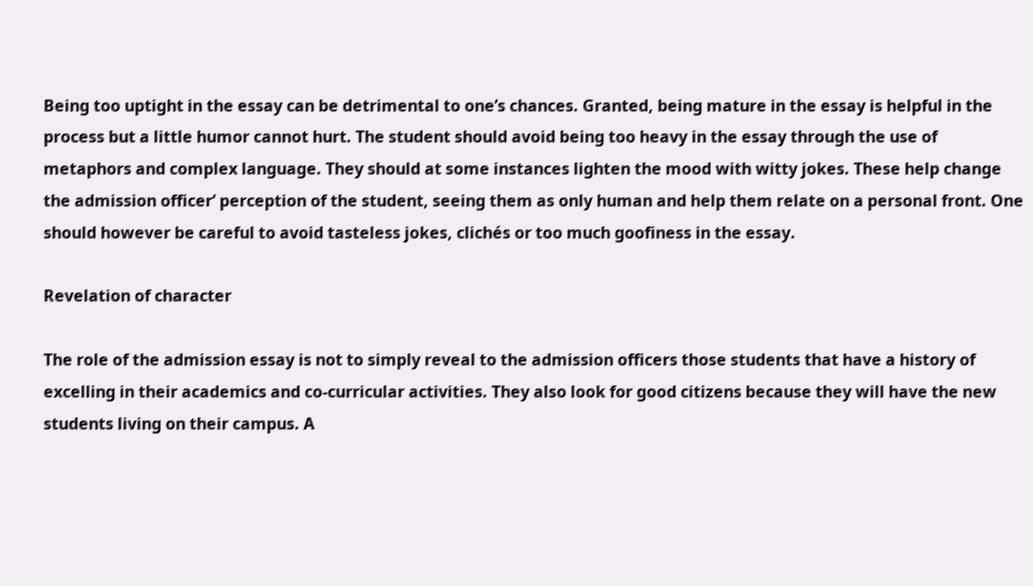Being too uptight in the essay can be detrimental to one’s chances. Granted, being mature in the essay is helpful in the process but a little humor cannot hurt. The student should avoid being too heavy in the essay through the use of metaphors and complex language. They should at some instances lighten the mood with witty jokes. These help change the admission officer’ perception of the student, seeing them as only human and help them relate on a personal front. One should however be careful to avoid tasteless jokes, clichés or too much goofiness in the essay.

Revelation of character

The role of the admission essay is not to simply reveal to the admission officers those students that have a history of excelling in their academics and co-curricular activities. They also look for good citizens because they will have the new students living on their campus. A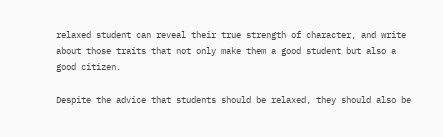relaxed student can reveal their true strength of character, and write about those traits that not only make them a good student but also a good citizen.

Despite the advice that students should be relaxed, they should also be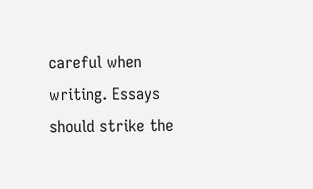careful when writing. Essays should strike the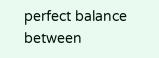perfect balance between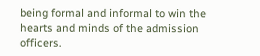being formal and informal to win the hearts and minds of the admission officers.